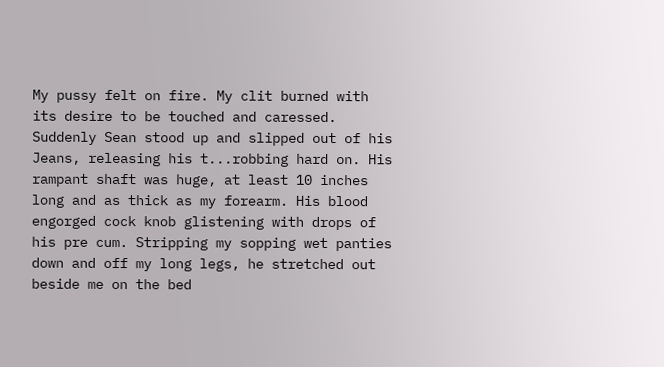My pussy felt on fire. My clit burned with its desire to be touched and caressed. Suddenly Sean stood up and slipped out of his Jeans, releasing his t...robbing hard on. His rampant shaft was huge, at least 10 inches long and as thick as my forearm. His blood engorged cock knob glistening with drops of his pre cum. Stripping my sopping wet panties down and off my long legs, he stretched out beside me on the bed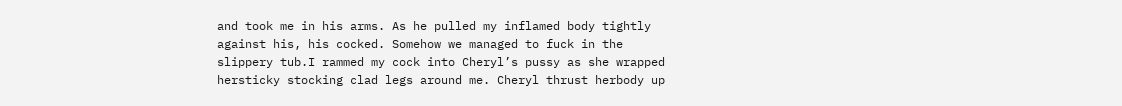and took me in his arms. As he pulled my inflamed body tightly against his, his cocked. Somehow we managed to fuck in the slippery tub.I rammed my cock into Cheryl’s pussy as she wrapped hersticky stocking clad legs around me. Cheryl thrust herbody up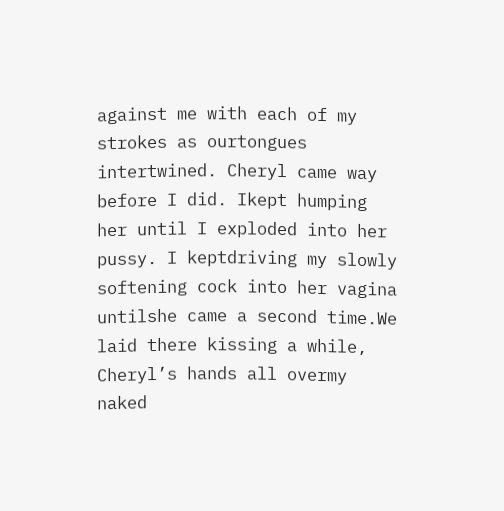against me with each of my strokes as ourtongues intertwined. Cheryl came way before I did. Ikept humping her until I exploded into her pussy. I keptdriving my slowly softening cock into her vagina untilshe came a second time.We laid there kissing a while, Cheryl’s hands all overmy naked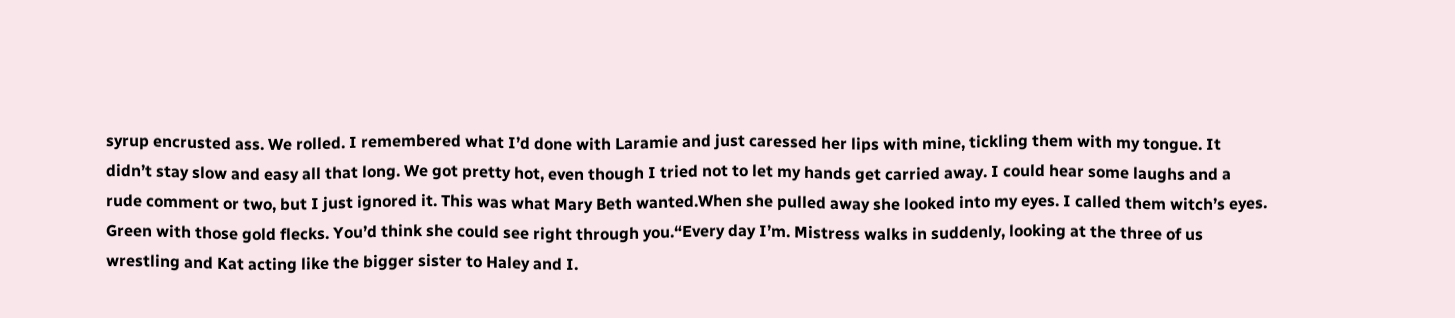syrup encrusted ass. We rolled. I remembered what I’d done with Laramie and just caressed her lips with mine, tickling them with my tongue. It didn’t stay slow and easy all that long. We got pretty hot, even though I tried not to let my hands get carried away. I could hear some laughs and a rude comment or two, but I just ignored it. This was what Mary Beth wanted.When she pulled away she looked into my eyes. I called them witch’s eyes. Green with those gold flecks. You’d think she could see right through you.“Every day I’m. Mistress walks in suddenly, looking at the three of us wrestling and Kat acting like the bigger sister to Haley and I.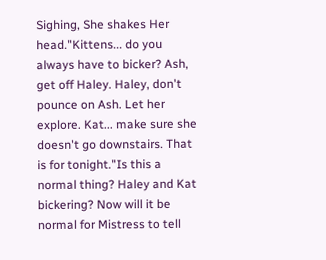Sighing, She shakes Her head."Kittens... do you always have to bicker? Ash, get off Haley. Haley, don't pounce on Ash. Let her explore. Kat... make sure she doesn't go downstairs. That is for tonight."Is this a normal thing? Haley and Kat bickering? Now will it be normal for Mistress to tell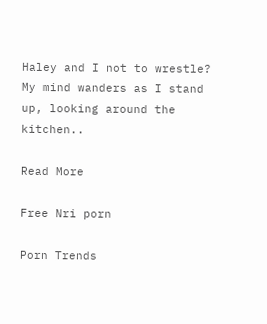Haley and I not to wrestle? My mind wanders as I stand up, looking around the kitchen..

Read More

Free Nri porn

Porn Trends